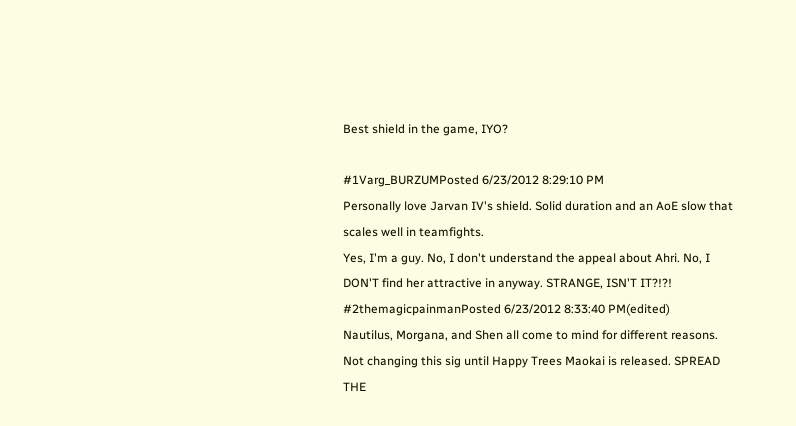Best shield in the game, IYO?

#1Varg_BURZUMPosted 6/23/2012 8:29:10 PM
Personally love Jarvan IV's shield. Solid duration and an AoE slow that scales well in teamfights.
Yes, I'm a guy. No, I don't understand the appeal about Ahri. No, I DON'T find her attractive in anyway. STRANGE, ISN'T IT?!?!
#2themagicpainmanPosted 6/23/2012 8:33:40 PM(edited)
Nautilus, Morgana, and Shen all come to mind for different reasons.
Not changing this sig until Happy Trees Maokai is released. SPREAD THE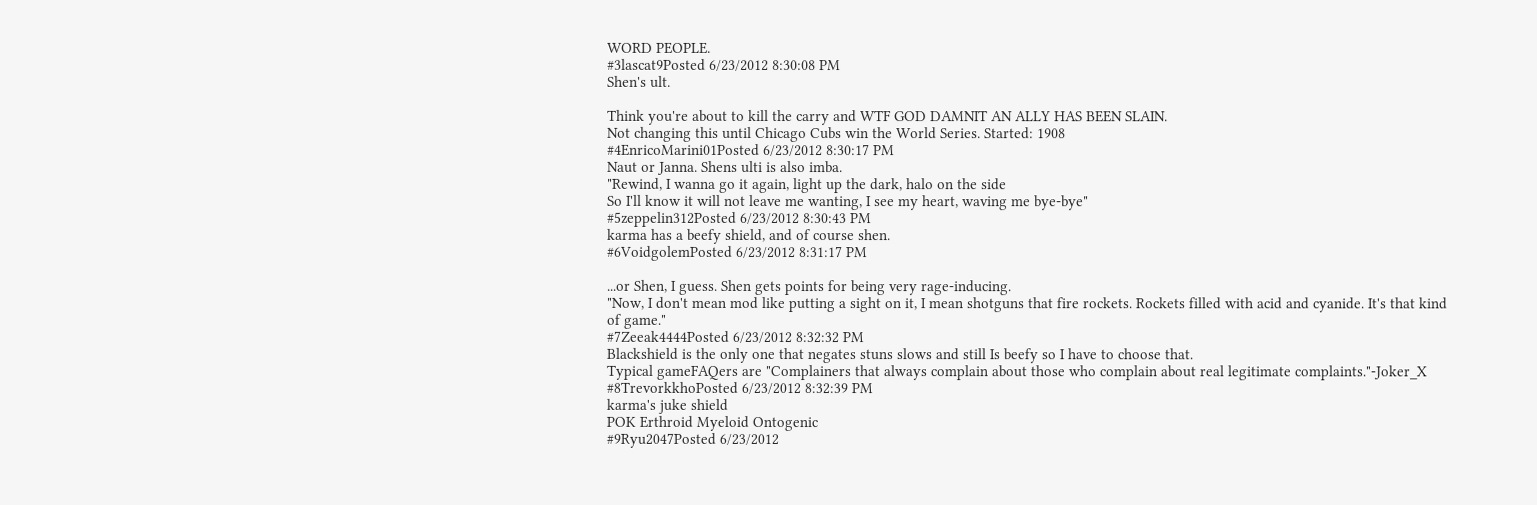WORD PEOPLE.
#3lascat9Posted 6/23/2012 8:30:08 PM
Shen's ult.

Think you're about to kill the carry and WTF GOD DAMNIT AN ALLY HAS BEEN SLAIN.
Not changing this until Chicago Cubs win the World Series. Started: 1908
#4EnricoMarini01Posted 6/23/2012 8:30:17 PM
Naut or Janna. Shens ulti is also imba.
"Rewind, I wanna go it again, light up the dark, halo on the side
So I'll know it will not leave me wanting, I see my heart, waving me bye-bye"
#5zeppelin312Posted 6/23/2012 8:30:43 PM
karma has a beefy shield, and of course shen.
#6VoidgolemPosted 6/23/2012 8:31:17 PM

...or Shen, I guess. Shen gets points for being very rage-inducing.
"Now, I don't mean mod like putting a sight on it, I mean shotguns that fire rockets. Rockets filled with acid and cyanide. It's that kind of game."
#7Zeeak4444Posted 6/23/2012 8:32:32 PM
Blackshield is the only one that negates stuns slows and still Is beefy so I have to choose that.
Typical gameFAQers are "Complainers that always complain about those who complain about real legitimate complaints."-Joker_X
#8TrevorkkhoPosted 6/23/2012 8:32:39 PM
karma's juke shield
POK Erthroid Myeloid Ontogenic
#9Ryu2047Posted 6/23/2012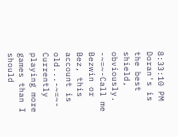8:33:10 PM
Doran's is the best shield, obviously.
-~=~-Call me Bezwin or Bez, this account is old...-~=~-
Currently playing more games than I should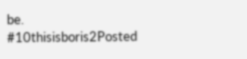be.
#10thisisboris2Posted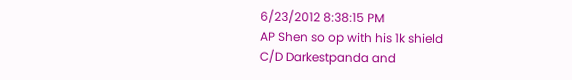6/23/2012 8:38:15 PM
AP Shen so op with his 1k shield
C/D Darkestpanda and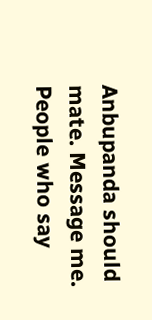Anbupanda should mate. Message me. People who say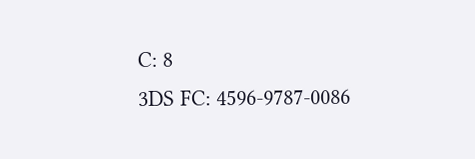C: 8
3DS FC: 4596-9787-0086